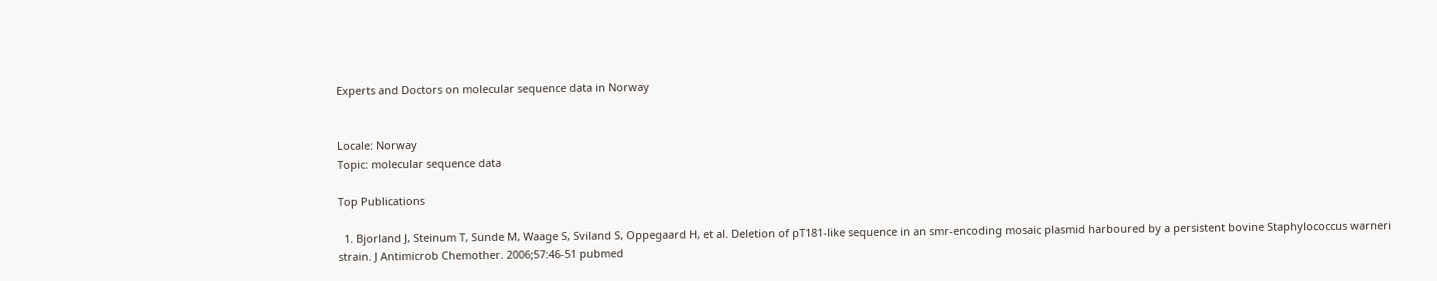Experts and Doctors on molecular sequence data in Norway


Locale: Norway
Topic: molecular sequence data

Top Publications

  1. Bjorland J, Steinum T, Sunde M, Waage S, Sviland S, Oppegaard H, et al. Deletion of pT181-like sequence in an smr-encoding mosaic plasmid harboured by a persistent bovine Staphylococcus warneri strain. J Antimicrob Chemother. 2006;57:46-51 pubmed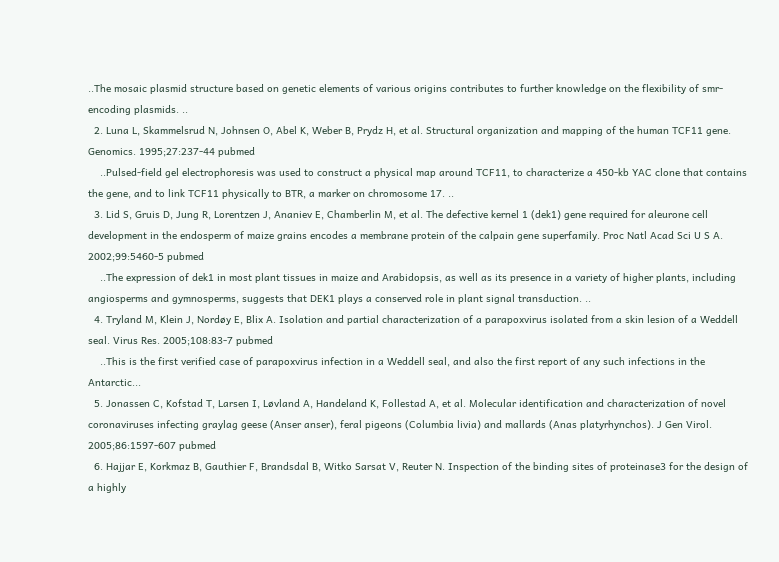..The mosaic plasmid structure based on genetic elements of various origins contributes to further knowledge on the flexibility of smr-encoding plasmids. ..
  2. Luna L, Skammelsrud N, Johnsen O, Abel K, Weber B, Prydz H, et al. Structural organization and mapping of the human TCF11 gene. Genomics. 1995;27:237-44 pubmed
    ..Pulsed-field gel electrophoresis was used to construct a physical map around TCF11, to characterize a 450-kb YAC clone that contains the gene, and to link TCF11 physically to BTR, a marker on chromosome 17. ..
  3. Lid S, Gruis D, Jung R, Lorentzen J, Ananiev E, Chamberlin M, et al. The defective kernel 1 (dek1) gene required for aleurone cell development in the endosperm of maize grains encodes a membrane protein of the calpain gene superfamily. Proc Natl Acad Sci U S A. 2002;99:5460-5 pubmed
    ..The expression of dek1 in most plant tissues in maize and Arabidopsis, as well as its presence in a variety of higher plants, including angiosperms and gymnosperms, suggests that DEK1 plays a conserved role in plant signal transduction. ..
  4. Tryland M, Klein J, Nordøy E, Blix A. Isolation and partial characterization of a parapoxvirus isolated from a skin lesion of a Weddell seal. Virus Res. 2005;108:83-7 pubmed
    ..This is the first verified case of parapoxvirus infection in a Weddell seal, and also the first report of any such infections in the Antarctic...
  5. Jonassen C, Kofstad T, Larsen I, Løvland A, Handeland K, Follestad A, et al. Molecular identification and characterization of novel coronaviruses infecting graylag geese (Anser anser), feral pigeons (Columbia livia) and mallards (Anas platyrhynchos). J Gen Virol. 2005;86:1597-607 pubmed
  6. Hajjar E, Korkmaz B, Gauthier F, Brandsdal B, Witko Sarsat V, Reuter N. Inspection of the binding sites of proteinase3 for the design of a highly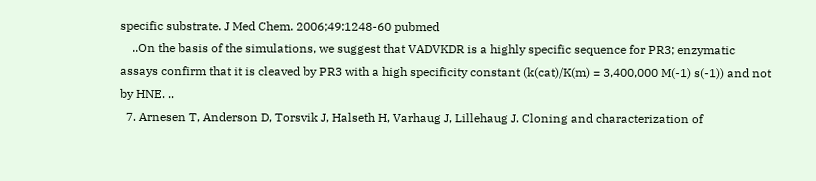specific substrate. J Med Chem. 2006;49:1248-60 pubmed
    ..On the basis of the simulations, we suggest that VADVKDR is a highly specific sequence for PR3; enzymatic assays confirm that it is cleaved by PR3 with a high specificity constant (k(cat)/K(m) = 3,400,000 M(-1) s(-1)) and not by HNE. ..
  7. Arnesen T, Anderson D, Torsvik J, Halseth H, Varhaug J, Lillehaug J. Cloning and characterization of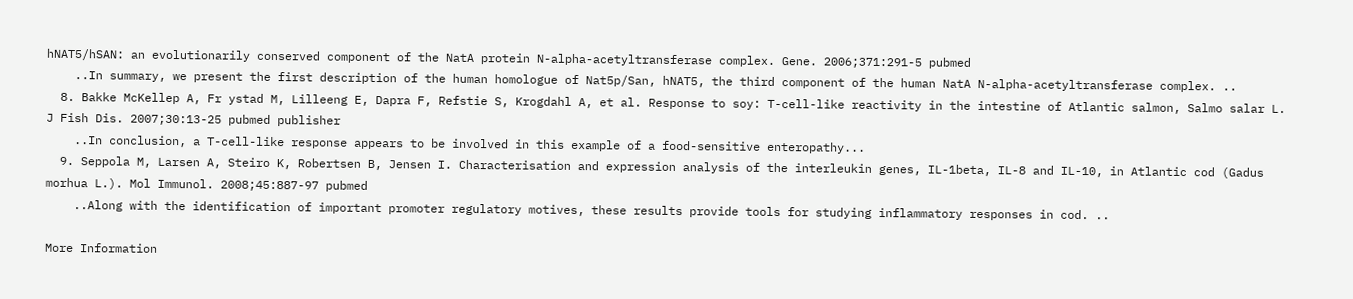hNAT5/hSAN: an evolutionarily conserved component of the NatA protein N-alpha-acetyltransferase complex. Gene. 2006;371:291-5 pubmed
    ..In summary, we present the first description of the human homologue of Nat5p/San, hNAT5, the third component of the human NatA N-alpha-acetyltransferase complex. ..
  8. Bakke McKellep A, Fr ystad M, Lilleeng E, Dapra F, Refstie S, Krogdahl A, et al. Response to soy: T-cell-like reactivity in the intestine of Atlantic salmon, Salmo salar L. J Fish Dis. 2007;30:13-25 pubmed publisher
    ..In conclusion, a T-cell-like response appears to be involved in this example of a food-sensitive enteropathy...
  9. Seppola M, Larsen A, Steiro K, Robertsen B, Jensen I. Characterisation and expression analysis of the interleukin genes, IL-1beta, IL-8 and IL-10, in Atlantic cod (Gadus morhua L.). Mol Immunol. 2008;45:887-97 pubmed
    ..Along with the identification of important promoter regulatory motives, these results provide tools for studying inflammatory responses in cod. ..

More Information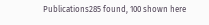Publications285 found, 100 shown here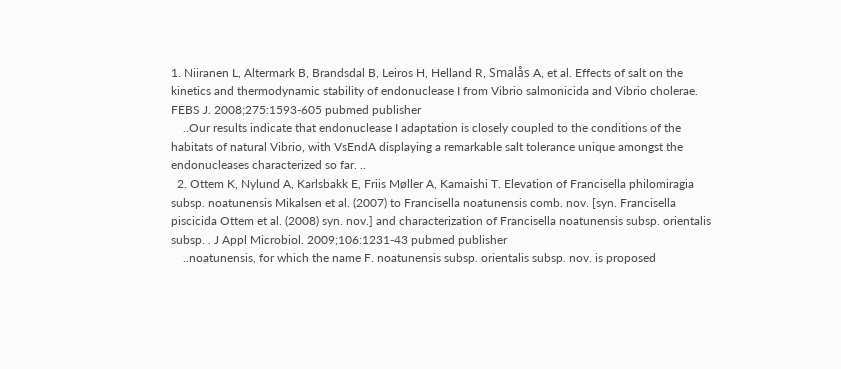1. Niiranen L, Altermark B, Brandsdal B, Leiros H, Helland R, Smalås A, et al. Effects of salt on the kinetics and thermodynamic stability of endonuclease I from Vibrio salmonicida and Vibrio cholerae. FEBS J. 2008;275:1593-605 pubmed publisher
    ..Our results indicate that endonuclease I adaptation is closely coupled to the conditions of the habitats of natural Vibrio, with VsEndA displaying a remarkable salt tolerance unique amongst the endonucleases characterized so far. ..
  2. Ottem K, Nylund A, Karlsbakk E, Friis Møller A, Kamaishi T. Elevation of Francisella philomiragia subsp. noatunensis Mikalsen et al. (2007) to Francisella noatunensis comb. nov. [syn. Francisella piscicida Ottem et al. (2008) syn. nov.] and characterization of Francisella noatunensis subsp. orientalis subsp. . J Appl Microbiol. 2009;106:1231-43 pubmed publisher
    ..noatunensis, for which the name F. noatunensis subsp. orientalis subsp. nov. is proposed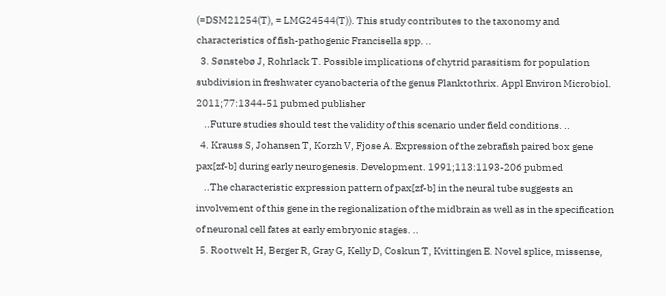(=DSM21254(T), = LMG24544(T)). This study contributes to the taxonomy and characteristics of fish-pathogenic Francisella spp. ..
  3. Sønstebø J, Rohrlack T. Possible implications of chytrid parasitism for population subdivision in freshwater cyanobacteria of the genus Planktothrix. Appl Environ Microbiol. 2011;77:1344-51 pubmed publisher
    ..Future studies should test the validity of this scenario under field conditions. ..
  4. Krauss S, Johansen T, Korzh V, Fjose A. Expression of the zebrafish paired box gene pax[zf-b] during early neurogenesis. Development. 1991;113:1193-206 pubmed
    ..The characteristic expression pattern of pax[zf-b] in the neural tube suggests an involvement of this gene in the regionalization of the midbrain as well as in the specification of neuronal cell fates at early embryonic stages. ..
  5. Rootwelt H, Berger R, Gray G, Kelly D, Coskun T, Kvittingen E. Novel splice, missense,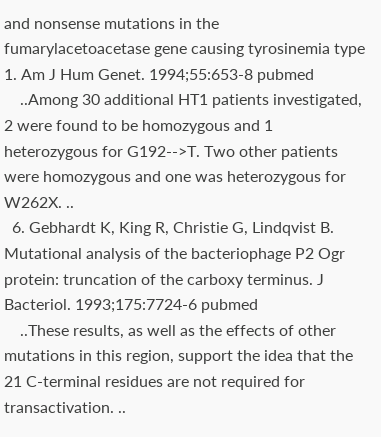and nonsense mutations in the fumarylacetoacetase gene causing tyrosinemia type 1. Am J Hum Genet. 1994;55:653-8 pubmed
    ..Among 30 additional HT1 patients investigated, 2 were found to be homozygous and 1 heterozygous for G192-->T. Two other patients were homozygous and one was heterozygous for W262X. ..
  6. Gebhardt K, King R, Christie G, Lindqvist B. Mutational analysis of the bacteriophage P2 Ogr protein: truncation of the carboxy terminus. J Bacteriol. 1993;175:7724-6 pubmed
    ..These results, as well as the effects of other mutations in this region, support the idea that the 21 C-terminal residues are not required for transactivation. ..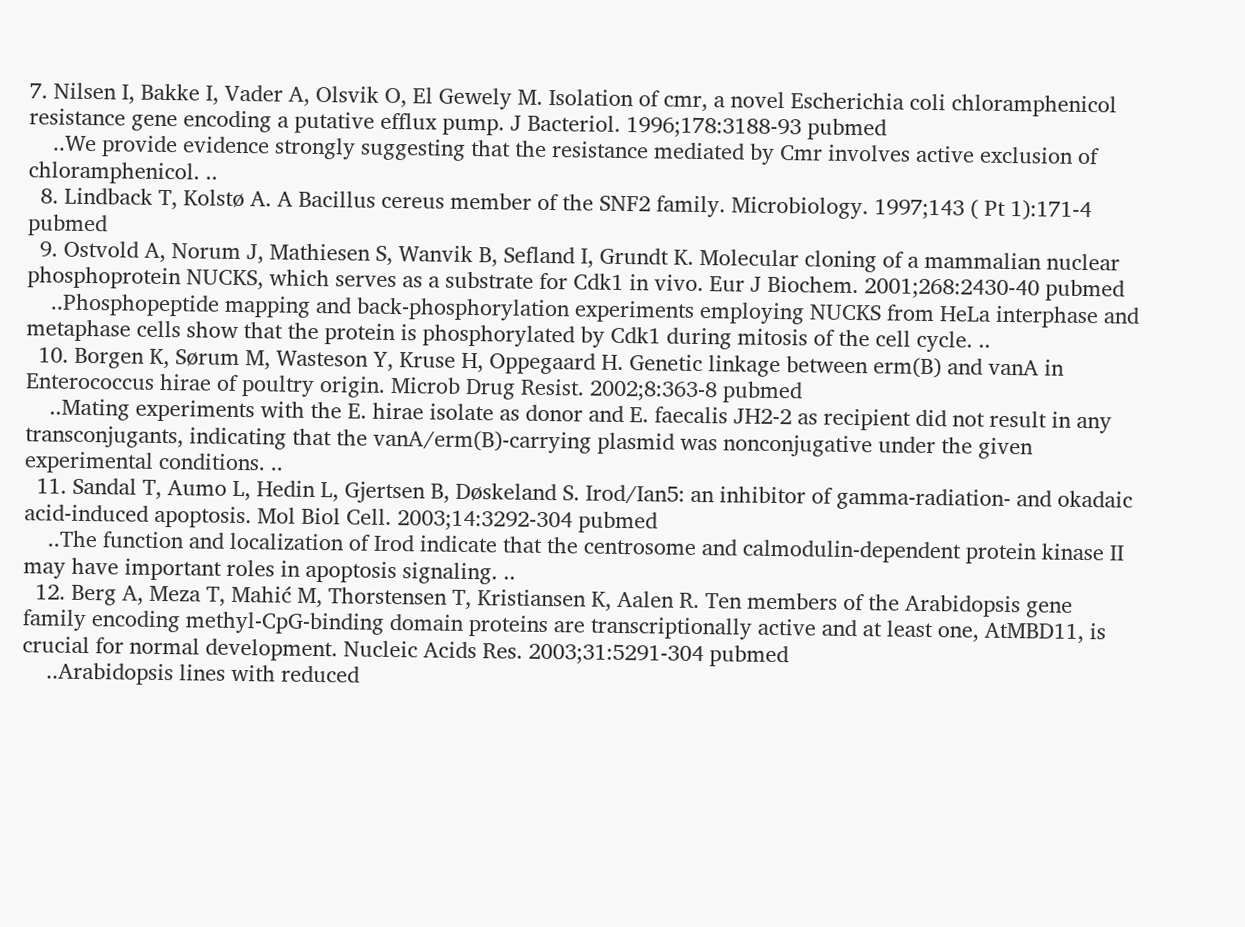7. Nilsen I, Bakke I, Vader A, Olsvik O, El Gewely M. Isolation of cmr, a novel Escherichia coli chloramphenicol resistance gene encoding a putative efflux pump. J Bacteriol. 1996;178:3188-93 pubmed
    ..We provide evidence strongly suggesting that the resistance mediated by Cmr involves active exclusion of chloramphenicol. ..
  8. Lindback T, Kolstø A. A Bacillus cereus member of the SNF2 family. Microbiology. 1997;143 ( Pt 1):171-4 pubmed
  9. Ostvold A, Norum J, Mathiesen S, Wanvik B, Sefland I, Grundt K. Molecular cloning of a mammalian nuclear phosphoprotein NUCKS, which serves as a substrate for Cdk1 in vivo. Eur J Biochem. 2001;268:2430-40 pubmed
    ..Phosphopeptide mapping and back-phosphorylation experiments employing NUCKS from HeLa interphase and metaphase cells show that the protein is phosphorylated by Cdk1 during mitosis of the cell cycle. ..
  10. Borgen K, Sørum M, Wasteson Y, Kruse H, Oppegaard H. Genetic linkage between erm(B) and vanA in Enterococcus hirae of poultry origin. Microb Drug Resist. 2002;8:363-8 pubmed
    ..Mating experiments with the E. hirae isolate as donor and E. faecalis JH2-2 as recipient did not result in any transconjugants, indicating that the vanA/erm(B)-carrying plasmid was nonconjugative under the given experimental conditions. ..
  11. Sandal T, Aumo L, Hedin L, Gjertsen B, Døskeland S. Irod/Ian5: an inhibitor of gamma-radiation- and okadaic acid-induced apoptosis. Mol Biol Cell. 2003;14:3292-304 pubmed
    ..The function and localization of Irod indicate that the centrosome and calmodulin-dependent protein kinase II may have important roles in apoptosis signaling. ..
  12. Berg A, Meza T, Mahić M, Thorstensen T, Kristiansen K, Aalen R. Ten members of the Arabidopsis gene family encoding methyl-CpG-binding domain proteins are transcriptionally active and at least one, AtMBD11, is crucial for normal development. Nucleic Acids Res. 2003;31:5291-304 pubmed
    ..Arabidopsis lines with reduced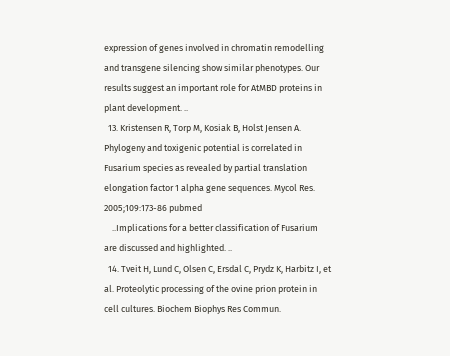expression of genes involved in chromatin remodelling and transgene silencing show similar phenotypes. Our results suggest an important role for AtMBD proteins in plant development. ..
  13. Kristensen R, Torp M, Kosiak B, Holst Jensen A. Phylogeny and toxigenic potential is correlated in Fusarium species as revealed by partial translation elongation factor 1 alpha gene sequences. Mycol Res. 2005;109:173-86 pubmed
    ..Implications for a better classification of Fusarium are discussed and highlighted. ..
  14. Tveit H, Lund C, Olsen C, Ersdal C, Prydz K, Harbitz I, et al. Proteolytic processing of the ovine prion protein in cell cultures. Biochem Biophys Res Commun.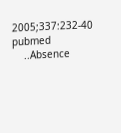2005;337:232-40 pubmed
    ..Absence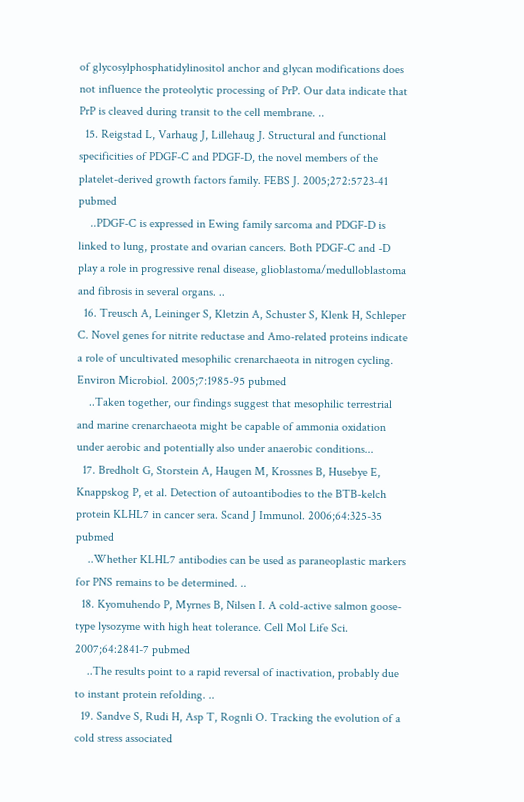of glycosylphosphatidylinositol anchor and glycan modifications does not influence the proteolytic processing of PrP. Our data indicate that PrP is cleaved during transit to the cell membrane. ..
  15. Reigstad L, Varhaug J, Lillehaug J. Structural and functional specificities of PDGF-C and PDGF-D, the novel members of the platelet-derived growth factors family. FEBS J. 2005;272:5723-41 pubmed
    ..PDGF-C is expressed in Ewing family sarcoma and PDGF-D is linked to lung, prostate and ovarian cancers. Both PDGF-C and -D play a role in progressive renal disease, glioblastoma/medulloblastoma and fibrosis in several organs. ..
  16. Treusch A, Leininger S, Kletzin A, Schuster S, Klenk H, Schleper C. Novel genes for nitrite reductase and Amo-related proteins indicate a role of uncultivated mesophilic crenarchaeota in nitrogen cycling. Environ Microbiol. 2005;7:1985-95 pubmed
    ..Taken together, our findings suggest that mesophilic terrestrial and marine crenarchaeota might be capable of ammonia oxidation under aerobic and potentially also under anaerobic conditions...
  17. Bredholt G, Storstein A, Haugen M, Krossnes B, Husebye E, Knappskog P, et al. Detection of autoantibodies to the BTB-kelch protein KLHL7 in cancer sera. Scand J Immunol. 2006;64:325-35 pubmed
    ..Whether KLHL7 antibodies can be used as paraneoplastic markers for PNS remains to be determined. ..
  18. Kyomuhendo P, Myrnes B, Nilsen I. A cold-active salmon goose-type lysozyme with high heat tolerance. Cell Mol Life Sci. 2007;64:2841-7 pubmed
    ..The results point to a rapid reversal of inactivation, probably due to instant protein refolding. ..
  19. Sandve S, Rudi H, Asp T, Rognli O. Tracking the evolution of a cold stress associated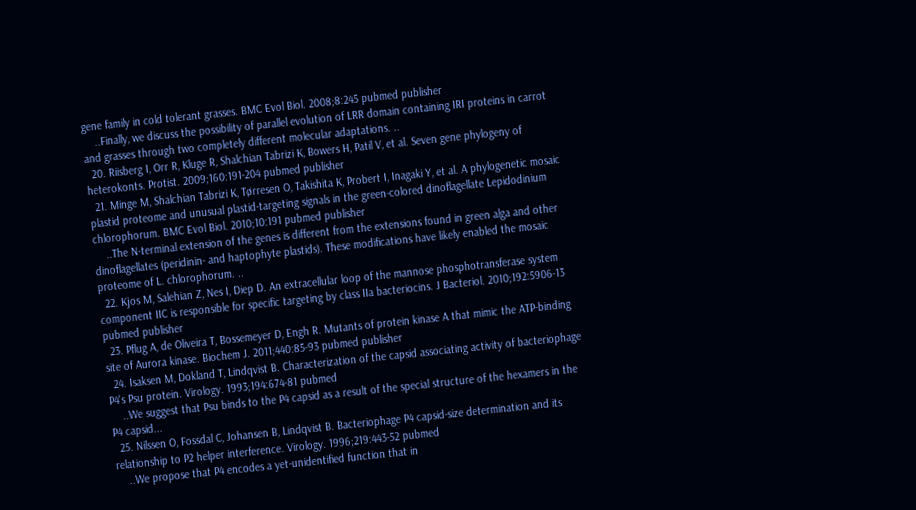gene family in cold tolerant grasses. BMC Evol Biol. 2008;8:245 pubmed publisher
    ..Finally, we discuss the possibility of parallel evolution of LRR domain containing IRI proteins in carrot and grasses through two completely different molecular adaptations. ..
  20. Riisberg I, Orr R, Kluge R, Shalchian Tabrizi K, Bowers H, Patil V, et al. Seven gene phylogeny of heterokonts. Protist. 2009;160:191-204 pubmed publisher
  21. Minge M, Shalchian Tabrizi K, Tørresen O, Takishita K, Probert I, Inagaki Y, et al. A phylogenetic mosaic plastid proteome and unusual plastid-targeting signals in the green-colored dinoflagellate Lepidodinium chlorophorum. BMC Evol Biol. 2010;10:191 pubmed publisher
    ..The N-terminal extension of the genes is different from the extensions found in green alga and other dinoflagellates (peridinin- and haptophyte plastids). These modifications have likely enabled the mosaic proteome of L. chlorophorum. ..
  22. Kjos M, Salehian Z, Nes I, Diep D. An extracellular loop of the mannose phosphotransferase system component IIC is responsible for specific targeting by class IIa bacteriocins. J Bacteriol. 2010;192:5906-13 pubmed publisher
  23. Pflug A, de Oliveira T, Bossemeyer D, Engh R. Mutants of protein kinase A that mimic the ATP-binding site of Aurora kinase. Biochem J. 2011;440:85-93 pubmed publisher
  24. Isaksen M, Dokland T, Lindqvist B. Characterization of the capsid associating activity of bacteriophage P4's Psu protein. Virology. 1993;194:674-81 pubmed
    ..We suggest that Psu binds to the P4 capsid as a result of the special structure of the hexamers in the P4 capsid...
  25. Nilssen O, Fossdal C, Johansen B, Lindqvist B. Bacteriophage P4 capsid-size determination and its relationship to P2 helper interference. Virology. 1996;219:443-52 pubmed
    ..We propose that P4 encodes a yet-unidentified function that in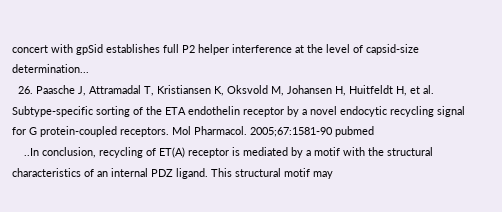concert with gpSid establishes full P2 helper interference at the level of capsid-size determination...
  26. Paasche J, Attramadal T, Kristiansen K, Oksvold M, Johansen H, Huitfeldt H, et al. Subtype-specific sorting of the ETA endothelin receptor by a novel endocytic recycling signal for G protein-coupled receptors. Mol Pharmacol. 2005;67:1581-90 pubmed
    ..In conclusion, recycling of ET(A) receptor is mediated by a motif with the structural characteristics of an internal PDZ ligand. This structural motif may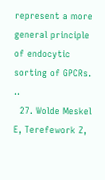represent a more general principle of endocytic sorting of GPCRs. ..
  27. Wolde Meskel E, Terefework Z,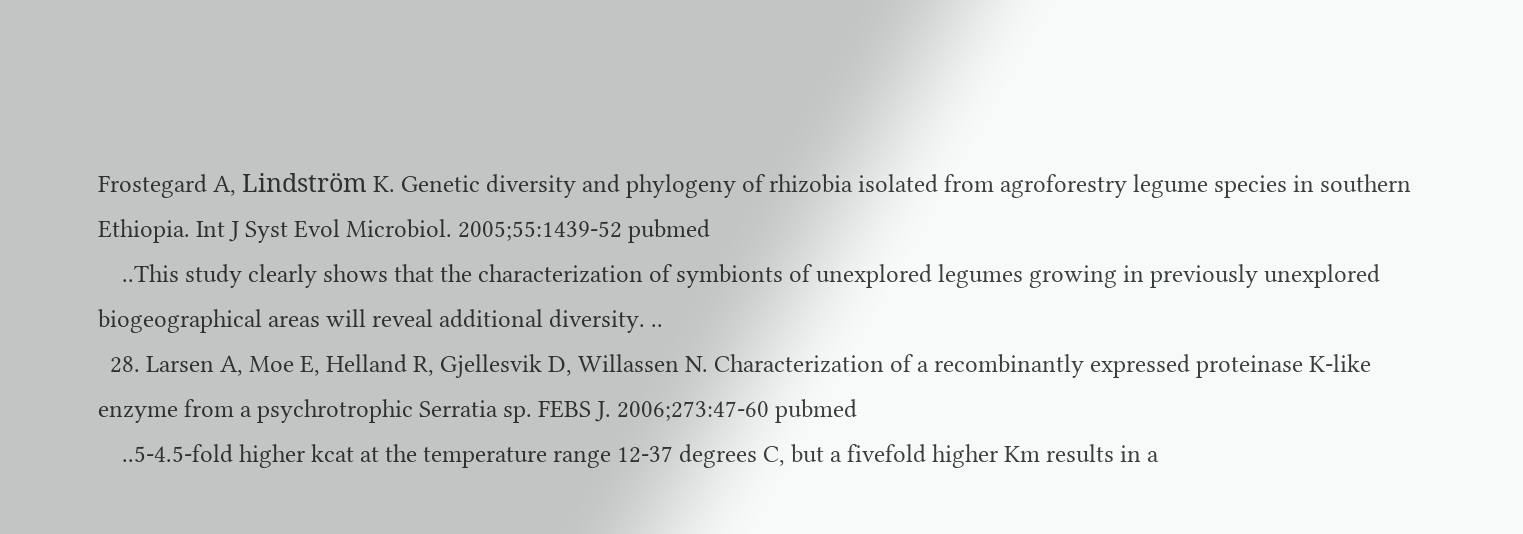Frostegard A, Lindström K. Genetic diversity and phylogeny of rhizobia isolated from agroforestry legume species in southern Ethiopia. Int J Syst Evol Microbiol. 2005;55:1439-52 pubmed
    ..This study clearly shows that the characterization of symbionts of unexplored legumes growing in previously unexplored biogeographical areas will reveal additional diversity. ..
  28. Larsen A, Moe E, Helland R, Gjellesvik D, Willassen N. Characterization of a recombinantly expressed proteinase K-like enzyme from a psychrotrophic Serratia sp. FEBS J. 2006;273:47-60 pubmed
    ..5-4.5-fold higher kcat at the temperature range 12-37 degrees C, but a fivefold higher Km results in a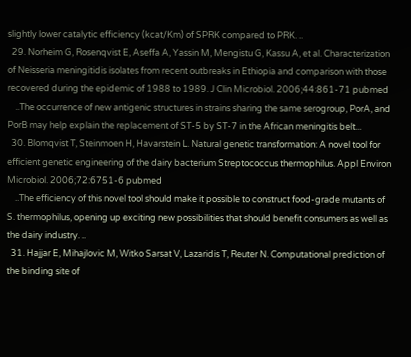slightly lower catalytic efficiency (kcat/Km) of SPRK compared to PRK. ..
  29. Norheim G, Rosenqvist E, Aseffa A, Yassin M, Mengistu G, Kassu A, et al. Characterization of Neisseria meningitidis isolates from recent outbreaks in Ethiopia and comparison with those recovered during the epidemic of 1988 to 1989. J Clin Microbiol. 2006;44:861-71 pubmed
    ..The occurrence of new antigenic structures in strains sharing the same serogroup, PorA, and PorB may help explain the replacement of ST-5 by ST-7 in the African meningitis belt...
  30. Blomqvist T, Steinmoen H, Havarstein L. Natural genetic transformation: A novel tool for efficient genetic engineering of the dairy bacterium Streptococcus thermophilus. Appl Environ Microbiol. 2006;72:6751-6 pubmed
    ..The efficiency of this novel tool should make it possible to construct food-grade mutants of S. thermophilus, opening up exciting new possibilities that should benefit consumers as well as the dairy industry. ..
  31. Hajjar E, Mihajlovic M, Witko Sarsat V, Lazaridis T, Reuter N. Computational prediction of the binding site of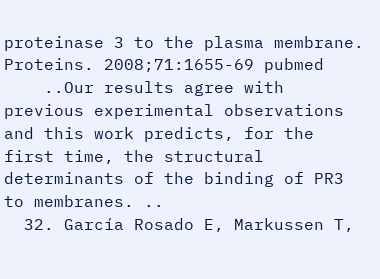proteinase 3 to the plasma membrane. Proteins. 2008;71:1655-69 pubmed
    ..Our results agree with previous experimental observations and this work predicts, for the first time, the structural determinants of the binding of PR3 to membranes. ..
  32. García Rosado E, Markussen T,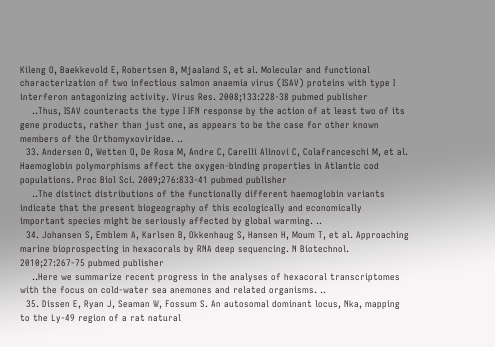Kileng O, Baekkevold E, Robertsen B, Mjaaland S, et al. Molecular and functional characterization of two infectious salmon anaemia virus (ISAV) proteins with type I interferon antagonizing activity. Virus Res. 2008;133:228-38 pubmed publisher
    ..Thus, ISAV counteracts the type I IFN response by the action of at least two of its gene products, rather than just one, as appears to be the case for other known members of the Orthomyxoviridae. ..
  33. Andersen O, Wetten O, De Rosa M, Andre C, Carelli Alinovi C, Colafranceschi M, et al. Haemoglobin polymorphisms affect the oxygen-binding properties in Atlantic cod populations. Proc Biol Sci. 2009;276:833-41 pubmed publisher
    ..The distinct distributions of the functionally different haemoglobin variants indicate that the present biogeography of this ecologically and economically important species might be seriously affected by global warming. ..
  34. Johansen S, Emblem A, Karlsen B, Okkenhaug S, Hansen H, Moum T, et al. Approaching marine bioprospecting in hexacorals by RNA deep sequencing. N Biotechnol. 2010;27:267-75 pubmed publisher
    ..Here we summarize recent progress in the analyses of hexacoral transcriptomes with the focus on cold-water sea anemones and related organisms. ..
  35. Dissen E, Ryan J, Seaman W, Fossum S. An autosomal dominant locus, Nka, mapping to the Ly-49 region of a rat natural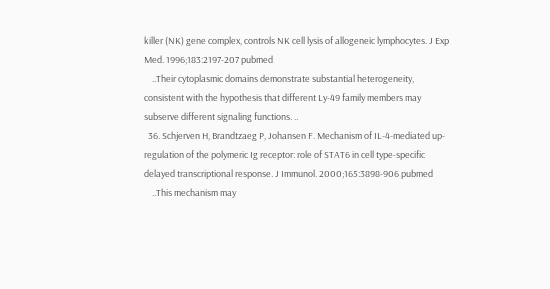killer (NK) gene complex, controls NK cell lysis of allogeneic lymphocytes. J Exp Med. 1996;183:2197-207 pubmed
    ..Their cytoplasmic domains demonstrate substantial heterogeneity, consistent with the hypothesis that different Ly-49 family members may subserve different signaling functions. ..
  36. Schjerven H, Brandtzaeg P, Johansen F. Mechanism of IL-4-mediated up-regulation of the polymeric Ig receptor: role of STAT6 in cell type-specific delayed transcriptional response. J Immunol. 2000;165:3898-906 pubmed
    ..This mechanism may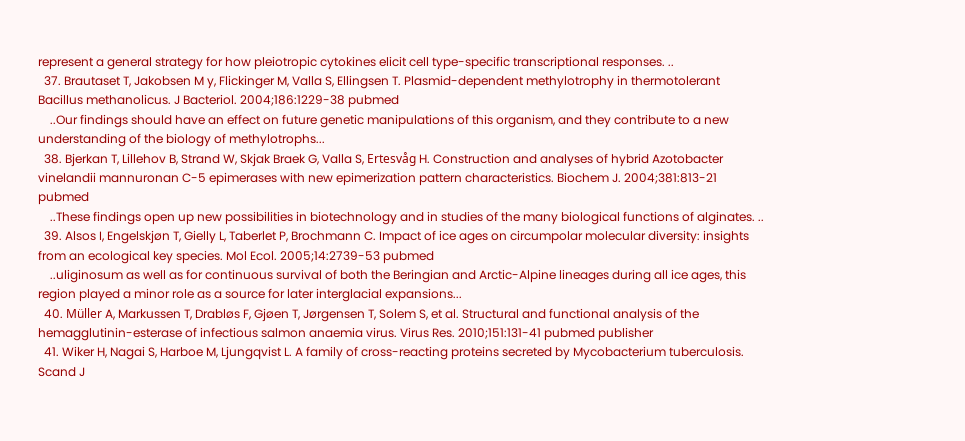represent a general strategy for how pleiotropic cytokines elicit cell type-specific transcriptional responses. ..
  37. Brautaset T, Jakobsen M y, Flickinger M, Valla S, Ellingsen T. Plasmid-dependent methylotrophy in thermotolerant Bacillus methanolicus. J Bacteriol. 2004;186:1229-38 pubmed
    ..Our findings should have an effect on future genetic manipulations of this organism, and they contribute to a new understanding of the biology of methylotrophs...
  38. Bjerkan T, Lillehov B, Strand W, Skjak Braek G, Valla S, Ertesvåg H. Construction and analyses of hybrid Azotobacter vinelandii mannuronan C-5 epimerases with new epimerization pattern characteristics. Biochem J. 2004;381:813-21 pubmed
    ..These findings open up new possibilities in biotechnology and in studies of the many biological functions of alginates. ..
  39. Alsos I, Engelskjøn T, Gielly L, Taberlet P, Brochmann C. Impact of ice ages on circumpolar molecular diversity: insights from an ecological key species. Mol Ecol. 2005;14:2739-53 pubmed
    ..uliginosum as well as for continuous survival of both the Beringian and Arctic-Alpine lineages during all ice ages, this region played a minor role as a source for later interglacial expansions...
  40. Müller A, Markussen T, Drabløs F, Gjøen T, Jørgensen T, Solem S, et al. Structural and functional analysis of the hemagglutinin-esterase of infectious salmon anaemia virus. Virus Res. 2010;151:131-41 pubmed publisher
  41. Wiker H, Nagai S, Harboe M, Ljungqvist L. A family of cross-reacting proteins secreted by Mycobacterium tuberculosis. Scand J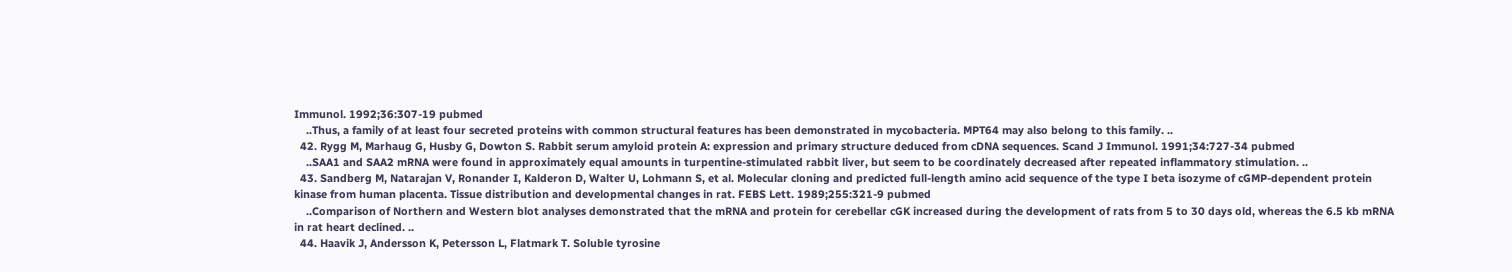Immunol. 1992;36:307-19 pubmed
    ..Thus, a family of at least four secreted proteins with common structural features has been demonstrated in mycobacteria. MPT64 may also belong to this family. ..
  42. Rygg M, Marhaug G, Husby G, Dowton S. Rabbit serum amyloid protein A: expression and primary structure deduced from cDNA sequences. Scand J Immunol. 1991;34:727-34 pubmed
    ..SAA1 and SAA2 mRNA were found in approximately equal amounts in turpentine-stimulated rabbit liver, but seem to be coordinately decreased after repeated inflammatory stimulation. ..
  43. Sandberg M, Natarajan V, Ronander I, Kalderon D, Walter U, Lohmann S, et al. Molecular cloning and predicted full-length amino acid sequence of the type I beta isozyme of cGMP-dependent protein kinase from human placenta. Tissue distribution and developmental changes in rat. FEBS Lett. 1989;255:321-9 pubmed
    ..Comparison of Northern and Western blot analyses demonstrated that the mRNA and protein for cerebellar cGK increased during the development of rats from 5 to 30 days old, whereas the 6.5 kb mRNA in rat heart declined. ..
  44. Haavik J, Andersson K, Petersson L, Flatmark T. Soluble tyrosine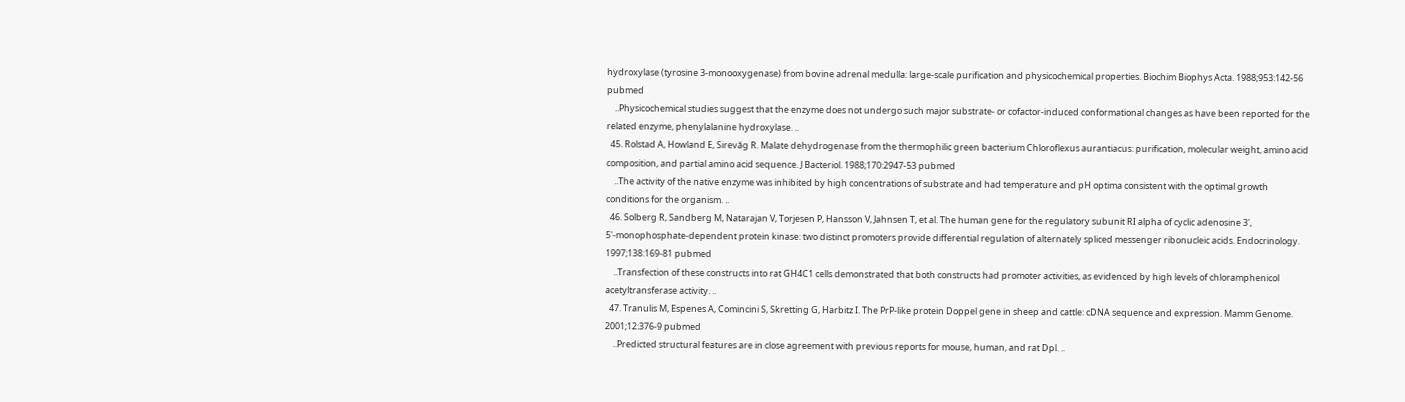hydroxylase (tyrosine 3-monooxygenase) from bovine adrenal medulla: large-scale purification and physicochemical properties. Biochim Biophys Acta. 1988;953:142-56 pubmed
    ..Physicochemical studies suggest that the enzyme does not undergo such major substrate- or cofactor-induced conformational changes as have been reported for the related enzyme, phenylalanine hydroxylase. ..
  45. Rolstad A, Howland E, Sirevåg R. Malate dehydrogenase from the thermophilic green bacterium Chloroflexus aurantiacus: purification, molecular weight, amino acid composition, and partial amino acid sequence. J Bacteriol. 1988;170:2947-53 pubmed
    ..The activity of the native enzyme was inhibited by high concentrations of substrate and had temperature and pH optima consistent with the optimal growth conditions for the organism. ..
  46. Solberg R, Sandberg M, Natarajan V, Torjesen P, Hansson V, Jahnsen T, et al. The human gene for the regulatory subunit RI alpha of cyclic adenosine 3', 5'-monophosphate-dependent protein kinase: two distinct promoters provide differential regulation of alternately spliced messenger ribonucleic acids. Endocrinology. 1997;138:169-81 pubmed
    ..Transfection of these constructs into rat GH4C1 cells demonstrated that both constructs had promoter activities, as evidenced by high levels of chloramphenicol acetyltransferase activity. ..
  47. Tranulis M, Espenes A, Comincini S, Skretting G, Harbitz I. The PrP-like protein Doppel gene in sheep and cattle: cDNA sequence and expression. Mamm Genome. 2001;12:376-9 pubmed
    ..Predicted structural features are in close agreement with previous reports for mouse, human, and rat Dpl. ..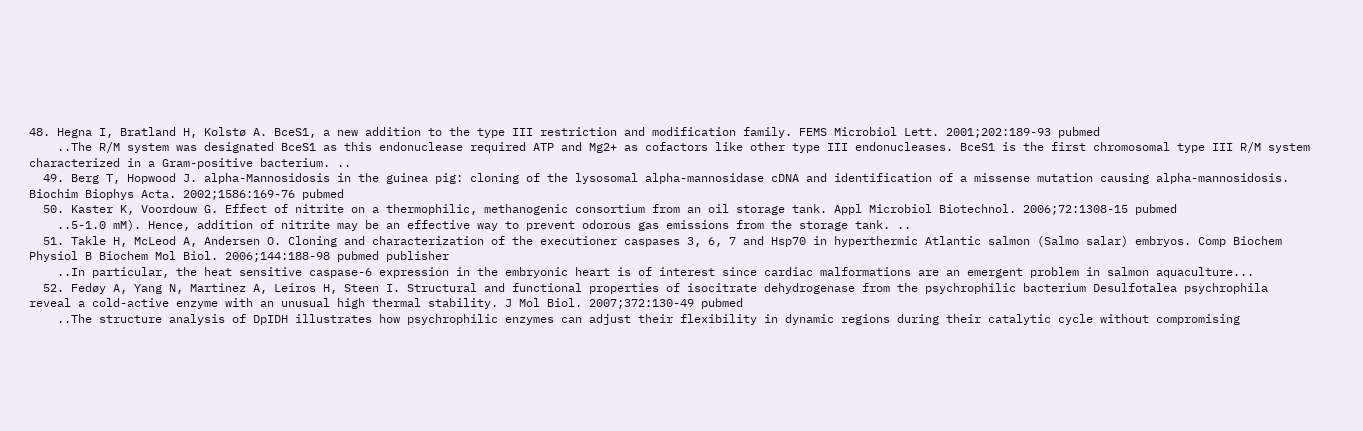48. Hegna I, Bratland H, Kolstø A. BceS1, a new addition to the type III restriction and modification family. FEMS Microbiol Lett. 2001;202:189-93 pubmed
    ..The R/M system was designated BceS1 as this endonuclease required ATP and Mg2+ as cofactors like other type III endonucleases. BceS1 is the first chromosomal type III R/M system characterized in a Gram-positive bacterium. ..
  49. Berg T, Hopwood J. alpha-Mannosidosis in the guinea pig: cloning of the lysosomal alpha-mannosidase cDNA and identification of a missense mutation causing alpha-mannosidosis. Biochim Biophys Acta. 2002;1586:169-76 pubmed
  50. Kaster K, Voordouw G. Effect of nitrite on a thermophilic, methanogenic consortium from an oil storage tank. Appl Microbiol Biotechnol. 2006;72:1308-15 pubmed
    ..5-1.0 mM). Hence, addition of nitrite may be an effective way to prevent odorous gas emissions from the storage tank. ..
  51. Takle H, McLeod A, Andersen O. Cloning and characterization of the executioner caspases 3, 6, 7 and Hsp70 in hyperthermic Atlantic salmon (Salmo salar) embryos. Comp Biochem Physiol B Biochem Mol Biol. 2006;144:188-98 pubmed publisher
    ..In particular, the heat sensitive caspase-6 expression in the embryonic heart is of interest since cardiac malformations are an emergent problem in salmon aquaculture...
  52. Fedøy A, Yang N, Martinez A, Leiros H, Steen I. Structural and functional properties of isocitrate dehydrogenase from the psychrophilic bacterium Desulfotalea psychrophila reveal a cold-active enzyme with an unusual high thermal stability. J Mol Biol. 2007;372:130-49 pubmed
    ..The structure analysis of DpIDH illustrates how psychrophilic enzymes can adjust their flexibility in dynamic regions during their catalytic cycle without compromising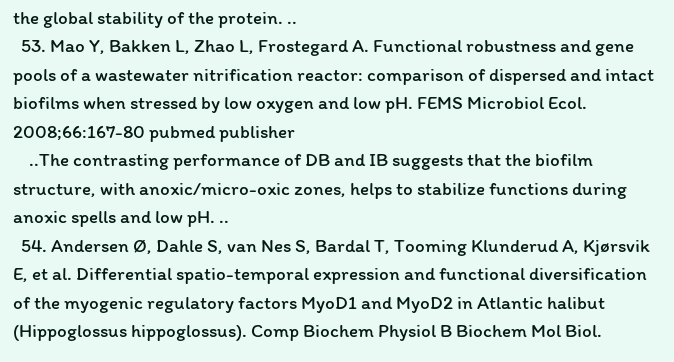the global stability of the protein. ..
  53. Mao Y, Bakken L, Zhao L, Frostegard A. Functional robustness and gene pools of a wastewater nitrification reactor: comparison of dispersed and intact biofilms when stressed by low oxygen and low pH. FEMS Microbiol Ecol. 2008;66:167-80 pubmed publisher
    ..The contrasting performance of DB and IB suggests that the biofilm structure, with anoxic/micro-oxic zones, helps to stabilize functions during anoxic spells and low pH. ..
  54. Andersen Ø, Dahle S, van Nes S, Bardal T, Tooming Klunderud A, Kjørsvik E, et al. Differential spatio-temporal expression and functional diversification of the myogenic regulatory factors MyoD1 and MyoD2 in Atlantic halibut (Hippoglossus hippoglossus). Comp Biochem Physiol B Biochem Mol Biol.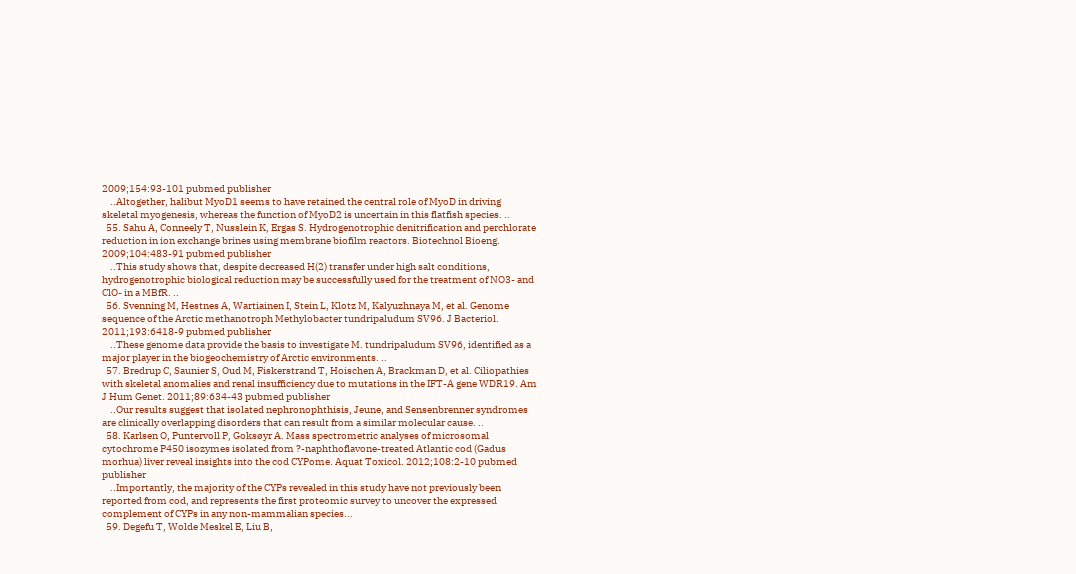2009;154:93-101 pubmed publisher
    ..Altogether, halibut MyoD1 seems to have retained the central role of MyoD in driving skeletal myogenesis, whereas the function of MyoD2 is uncertain in this flatfish species. ..
  55. Sahu A, Conneely T, Nusslein K, Ergas S. Hydrogenotrophic denitrification and perchlorate reduction in ion exchange brines using membrane biofilm reactors. Biotechnol Bioeng. 2009;104:483-91 pubmed publisher
    ..This study shows that, despite decreased H(2) transfer under high salt conditions, hydrogenotrophic biological reduction may be successfully used for the treatment of NO3- and ClO- in a MBfR. ..
  56. Svenning M, Hestnes A, Wartiainen I, Stein L, Klotz M, Kalyuzhnaya M, et al. Genome sequence of the Arctic methanotroph Methylobacter tundripaludum SV96. J Bacteriol. 2011;193:6418-9 pubmed publisher
    ..These genome data provide the basis to investigate M. tundripaludum SV96, identified as a major player in the biogeochemistry of Arctic environments. ..
  57. Bredrup C, Saunier S, Oud M, Fiskerstrand T, Hoischen A, Brackman D, et al. Ciliopathies with skeletal anomalies and renal insufficiency due to mutations in the IFT-A gene WDR19. Am J Hum Genet. 2011;89:634-43 pubmed publisher
    ..Our results suggest that isolated nephronophthisis, Jeune, and Sensenbrenner syndromes are clinically overlapping disorders that can result from a similar molecular cause. ..
  58. Karlsen O, Puntervoll P, Goksøyr A. Mass spectrometric analyses of microsomal cytochrome P450 isozymes isolated from ?-naphthoflavone-treated Atlantic cod (Gadus morhua) liver reveal insights into the cod CYPome. Aquat Toxicol. 2012;108:2-10 pubmed publisher
    ..Importantly, the majority of the CYPs revealed in this study have not previously been reported from cod, and represents the first proteomic survey to uncover the expressed complement of CYPs in any non-mammalian species...
  59. Degefu T, Wolde Meskel E, Liu B,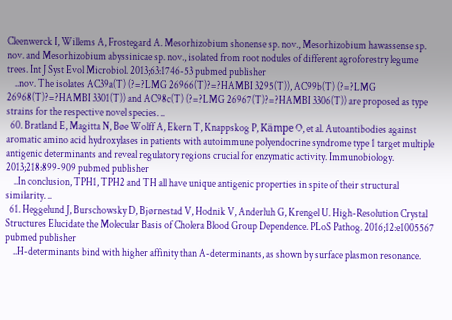Cleenwerck I, Willems A, Frostegard A. Mesorhizobium shonense sp. nov., Mesorhizobium hawassense sp. nov. and Mesorhizobium abyssinicae sp. nov., isolated from root nodules of different agroforestry legume trees. Int J Syst Evol Microbiol. 2013;63:1746-53 pubmed publisher
    ..nov. The isolates AC39a(T) (?=?LMG 26966(T)?=?HAMBI 3295(T)), AC99b(T) (?=?LMG 26968(T)?=?HAMBI 3301(T)) and AC98c(T) (?=?LMG 26967(T)?=?HAMBI 3306(T)) are proposed as type strains for the respective novel species. ..
  60. Bratland E, Magitta N, Bøe Wolff A, Ekern T, Knappskog P, Kämpe O, et al. Autoantibodies against aromatic amino acid hydroxylases in patients with autoimmune polyendocrine syndrome type 1 target multiple antigenic determinants and reveal regulatory regions crucial for enzymatic activity. Immunobiology. 2013;218:899-909 pubmed publisher
    ..In conclusion, TPH1, TPH2 and TH all have unique antigenic properties in spite of their structural similarity. ..
  61. Heggelund J, Burschowsky D, Bjørnestad V, Hodnik V, Anderluh G, Krengel U. High-Resolution Crystal Structures Elucidate the Molecular Basis of Cholera Blood Group Dependence. PLoS Pathog. 2016;12:e1005567 pubmed publisher
    ..H-determinants bind with higher affinity than A-determinants, as shown by surface plasmon resonance.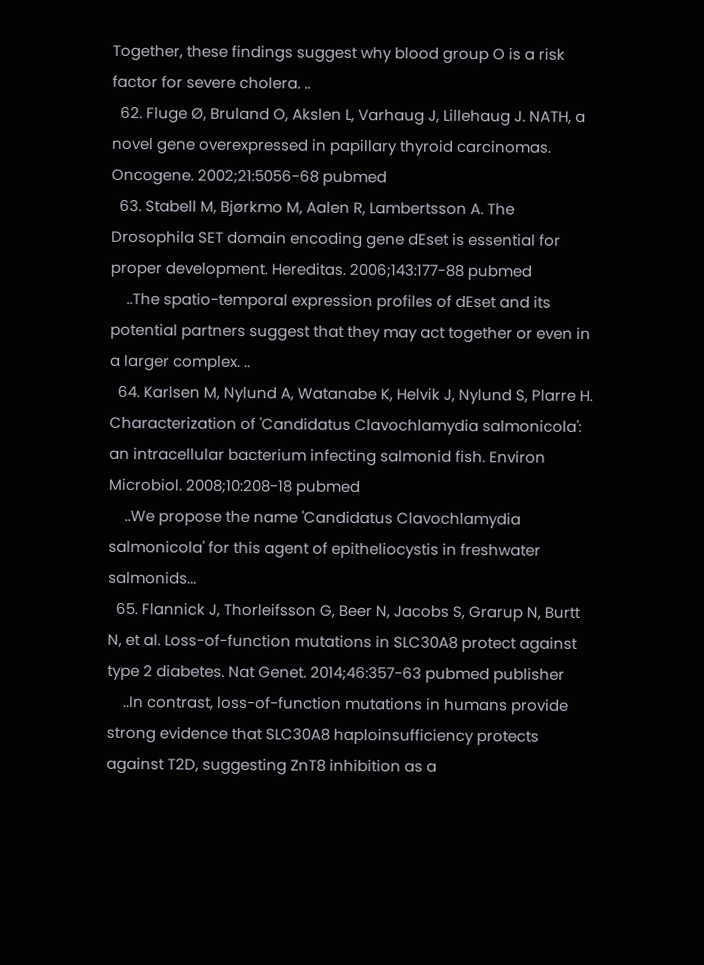Together, these findings suggest why blood group O is a risk factor for severe cholera. ..
  62. Fluge Ø, Bruland O, Akslen L, Varhaug J, Lillehaug J. NATH, a novel gene overexpressed in papillary thyroid carcinomas. Oncogene. 2002;21:5056-68 pubmed
  63. Stabell M, Bjørkmo M, Aalen R, Lambertsson A. The Drosophila SET domain encoding gene dEset is essential for proper development. Hereditas. 2006;143:177-88 pubmed
    ..The spatio-temporal expression profiles of dEset and its potential partners suggest that they may act together or even in a larger complex. ..
  64. Karlsen M, Nylund A, Watanabe K, Helvik J, Nylund S, Plarre H. Characterization of 'Candidatus Clavochlamydia salmonicola': an intracellular bacterium infecting salmonid fish. Environ Microbiol. 2008;10:208-18 pubmed
    ..We propose the name 'Candidatus Clavochlamydia salmonicola' for this agent of epitheliocystis in freshwater salmonids...
  65. Flannick J, Thorleifsson G, Beer N, Jacobs S, Grarup N, Burtt N, et al. Loss-of-function mutations in SLC30A8 protect against type 2 diabetes. Nat Genet. 2014;46:357-63 pubmed publisher
    ..In contrast, loss-of-function mutations in humans provide strong evidence that SLC30A8 haploinsufficiency protects against T2D, suggesting ZnT8 inhibition as a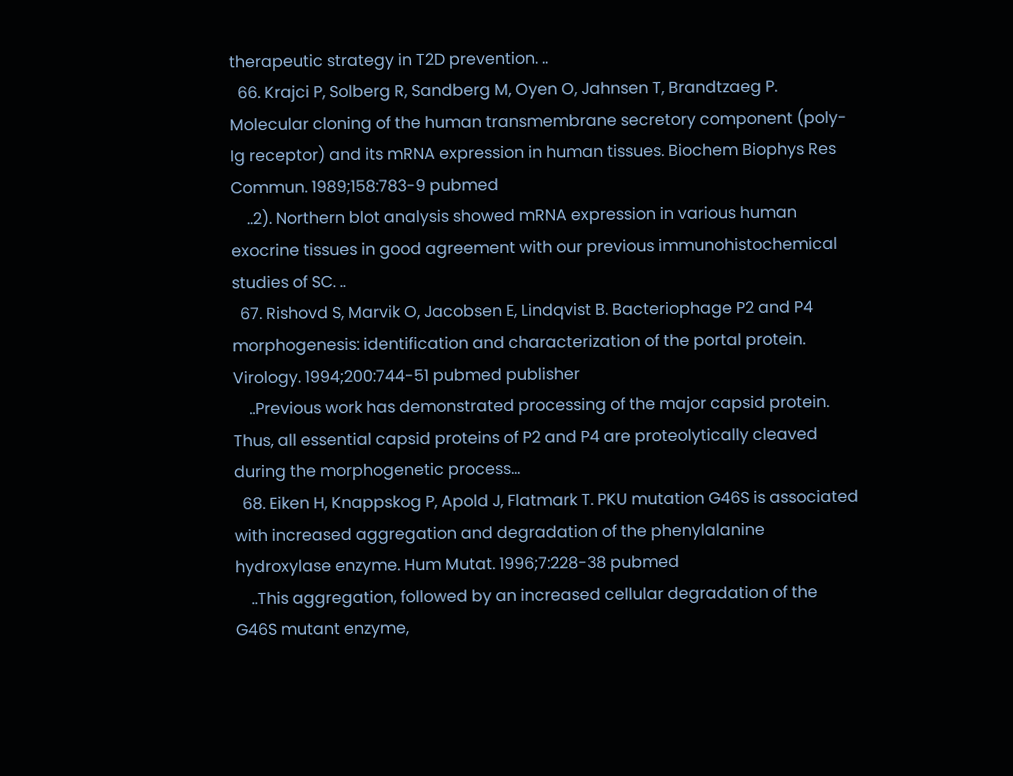therapeutic strategy in T2D prevention. ..
  66. Krajci P, Solberg R, Sandberg M, Oyen O, Jahnsen T, Brandtzaeg P. Molecular cloning of the human transmembrane secretory component (poly-Ig receptor) and its mRNA expression in human tissues. Biochem Biophys Res Commun. 1989;158:783-9 pubmed
    ..2). Northern blot analysis showed mRNA expression in various human exocrine tissues in good agreement with our previous immunohistochemical studies of SC. ..
  67. Rishovd S, Marvik O, Jacobsen E, Lindqvist B. Bacteriophage P2 and P4 morphogenesis: identification and characterization of the portal protein. Virology. 1994;200:744-51 pubmed publisher
    ..Previous work has demonstrated processing of the major capsid protein. Thus, all essential capsid proteins of P2 and P4 are proteolytically cleaved during the morphogenetic process...
  68. Eiken H, Knappskog P, Apold J, Flatmark T. PKU mutation G46S is associated with increased aggregation and degradation of the phenylalanine hydroxylase enzyme. Hum Mutat. 1996;7:228-38 pubmed
    ..This aggregation, followed by an increased cellular degradation of the G46S mutant enzyme,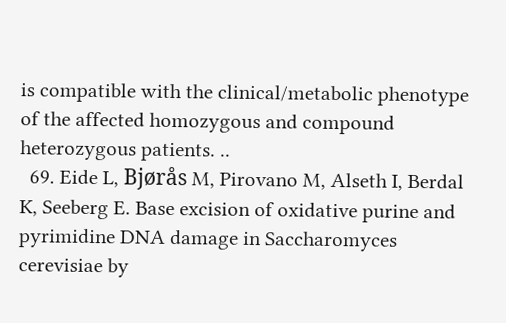is compatible with the clinical/metabolic phenotype of the affected homozygous and compound heterozygous patients. ..
  69. Eide L, Bjørås M, Pirovano M, Alseth I, Berdal K, Seeberg E. Base excision of oxidative purine and pyrimidine DNA damage in Saccharomyces cerevisiae by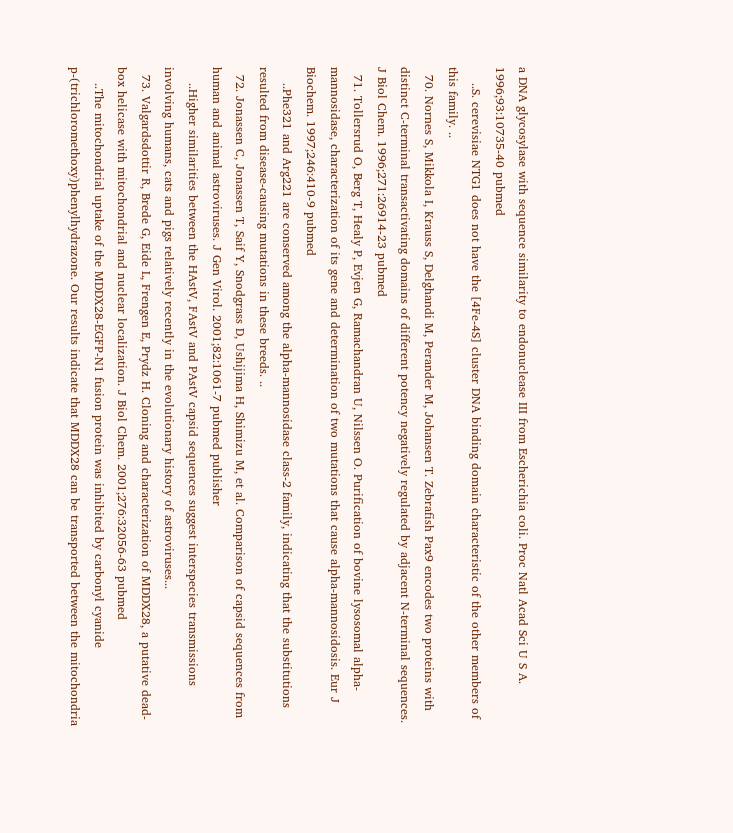a DNA glycosylase with sequence similarity to endonuclease III from Escherichia coli. Proc Natl Acad Sci U S A. 1996;93:10735-40 pubmed
    ..S. cerevisiae NTG1 does not have the [4Fe-4S] cluster DNA binding domain characteristic of the other members of this family. ..
  70. Nornes S, Mikkola I, Krauss S, Delghandi M, Perander M, Johansen T. Zebrafish Pax9 encodes two proteins with distinct C-terminal transactivating domains of different potency negatively regulated by adjacent N-terminal sequences. J Biol Chem. 1996;271:26914-23 pubmed
  71. Tollersrud O, Berg T, Healy P, Evjen G, Ramachandran U, Nilssen O. Purification of bovine lysosomal alpha-mannosidase, characterization of its gene and determination of two mutations that cause alpha-mannosidosis. Eur J Biochem. 1997;246:410-9 pubmed
    ..Phe321 and Arg221 are conserved among the alpha-mannosidase class-2 family, indicating that the substitutions resulted from disease-causing mutations in these breeds. ..
  72. Jonassen C, Jonassen T, Saif Y, Snodgrass D, Ushijima H, Shimizu M, et al. Comparison of capsid sequences from human and animal astroviruses. J Gen Virol. 2001;82:1061-7 pubmed publisher
    ..Higher similarities between the HAstV, FAstV and PAstV capsid sequences suggest interspecies transmissions involving humans, cats and pigs relatively recently in the evolutionary history of astroviruses...
  73. Valgardsdottir R, Brede G, Eide L, Frengen E, Prydz H. Cloning and characterization of MDDX28, a putative dead-box helicase with mitochondrial and nuclear localization. J Biol Chem. 2001;276:32056-63 pubmed
    ..The mitochondrial uptake of the MDDX28-EGFP-N1 fusion protein was inhibited by carbonyl cyanide p-(trichloromethoxy)phenylhydrazone. Our results indicate that MDDX28 can be transported between the mitochondria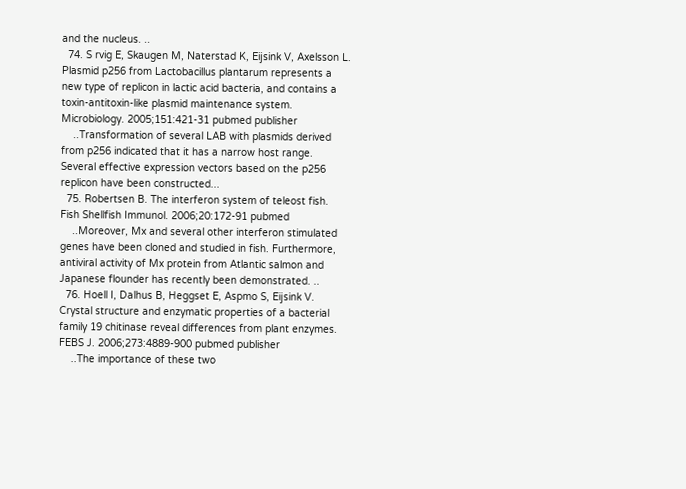and the nucleus. ..
  74. S rvig E, Skaugen M, Naterstad K, Eijsink V, Axelsson L. Plasmid p256 from Lactobacillus plantarum represents a new type of replicon in lactic acid bacteria, and contains a toxin-antitoxin-like plasmid maintenance system. Microbiology. 2005;151:421-31 pubmed publisher
    ..Transformation of several LAB with plasmids derived from p256 indicated that it has a narrow host range. Several effective expression vectors based on the p256 replicon have been constructed...
  75. Robertsen B. The interferon system of teleost fish. Fish Shellfish Immunol. 2006;20:172-91 pubmed
    ..Moreover, Mx and several other interferon stimulated genes have been cloned and studied in fish. Furthermore, antiviral activity of Mx protein from Atlantic salmon and Japanese flounder has recently been demonstrated. ..
  76. Hoell I, Dalhus B, Heggset E, Aspmo S, Eijsink V. Crystal structure and enzymatic properties of a bacterial family 19 chitinase reveal differences from plant enzymes. FEBS J. 2006;273:4889-900 pubmed publisher
    ..The importance of these two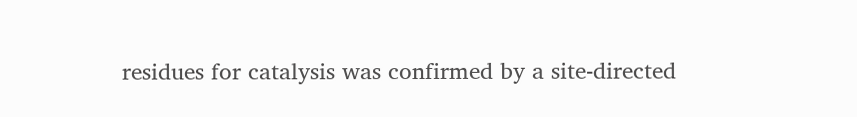residues for catalysis was confirmed by a site-directed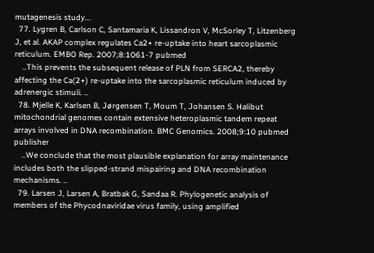mutagenesis study...
  77. Lygren B, Carlson C, Santamaria K, Lissandron V, McSorley T, Litzenberg J, et al. AKAP complex regulates Ca2+ re-uptake into heart sarcoplasmic reticulum. EMBO Rep. 2007;8:1061-7 pubmed
    ..This prevents the subsequent release of PLN from SERCA2, thereby affecting the Ca(2+) re-uptake into the sarcoplasmic reticulum induced by adrenergic stimuli. ..
  78. Mjelle K, Karlsen B, Jørgensen T, Moum T, Johansen S. Halibut mitochondrial genomes contain extensive heteroplasmic tandem repeat arrays involved in DNA recombination. BMC Genomics. 2008;9:10 pubmed publisher
    ..We conclude that the most plausible explanation for array maintenance includes both the slipped-strand mispairing and DNA recombination mechanisms. ..
  79. Larsen J, Larsen A, Bratbak G, Sandaa R. Phylogenetic analysis of members of the Phycodnaviridae virus family, using amplified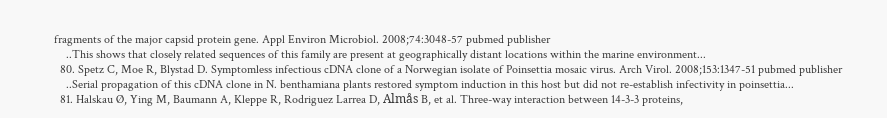fragments of the major capsid protein gene. Appl Environ Microbiol. 2008;74:3048-57 pubmed publisher
    ..This shows that closely related sequences of this family are present at geographically distant locations within the marine environment...
  80. Spetz C, Moe R, Blystad D. Symptomless infectious cDNA clone of a Norwegian isolate of Poinsettia mosaic virus. Arch Virol. 2008;153:1347-51 pubmed publisher
    ..Serial propagation of this cDNA clone in N. benthamiana plants restored symptom induction in this host but did not re-establish infectivity in poinsettia...
  81. Halskau Ø, Ying M, Baumann A, Kleppe R, Rodriguez Larrea D, Almås B, et al. Three-way interaction between 14-3-3 proteins,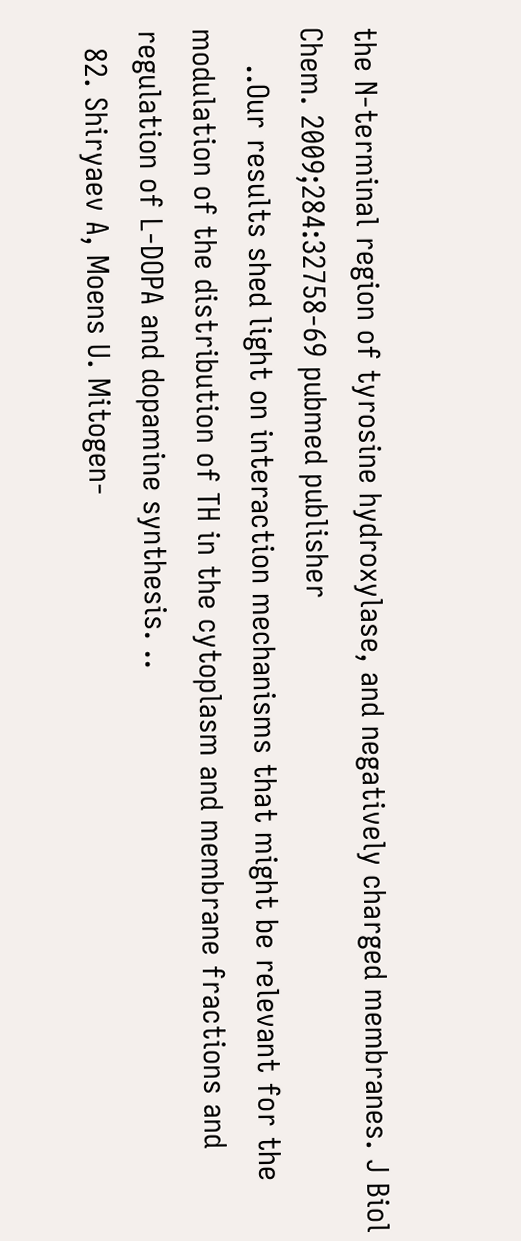the N-terminal region of tyrosine hydroxylase, and negatively charged membranes. J Biol Chem. 2009;284:32758-69 pubmed publisher
    ..Our results shed light on interaction mechanisms that might be relevant for the modulation of the distribution of TH in the cytoplasm and membrane fractions and regulation of L-DOPA and dopamine synthesis. ..
  82. Shiryaev A, Moens U. Mitogen-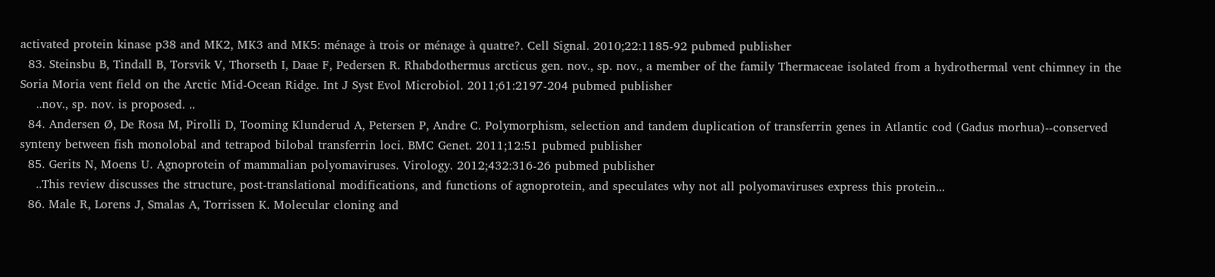activated protein kinase p38 and MK2, MK3 and MK5: ménage à trois or ménage à quatre?. Cell Signal. 2010;22:1185-92 pubmed publisher
  83. Steinsbu B, Tindall B, Torsvik V, Thorseth I, Daae F, Pedersen R. Rhabdothermus arcticus gen. nov., sp. nov., a member of the family Thermaceae isolated from a hydrothermal vent chimney in the Soria Moria vent field on the Arctic Mid-Ocean Ridge. Int J Syst Evol Microbiol. 2011;61:2197-204 pubmed publisher
    ..nov., sp. nov. is proposed. ..
  84. Andersen Ø, De Rosa M, Pirolli D, Tooming Klunderud A, Petersen P, Andre C. Polymorphism, selection and tandem duplication of transferrin genes in Atlantic cod (Gadus morhua)--conserved synteny between fish monolobal and tetrapod bilobal transferrin loci. BMC Genet. 2011;12:51 pubmed publisher
  85. Gerits N, Moens U. Agnoprotein of mammalian polyomaviruses. Virology. 2012;432:316-26 pubmed publisher
    ..This review discusses the structure, post-translational modifications, and functions of agnoprotein, and speculates why not all polyomaviruses express this protein...
  86. Male R, Lorens J, Smalas A, Torrissen K. Molecular cloning and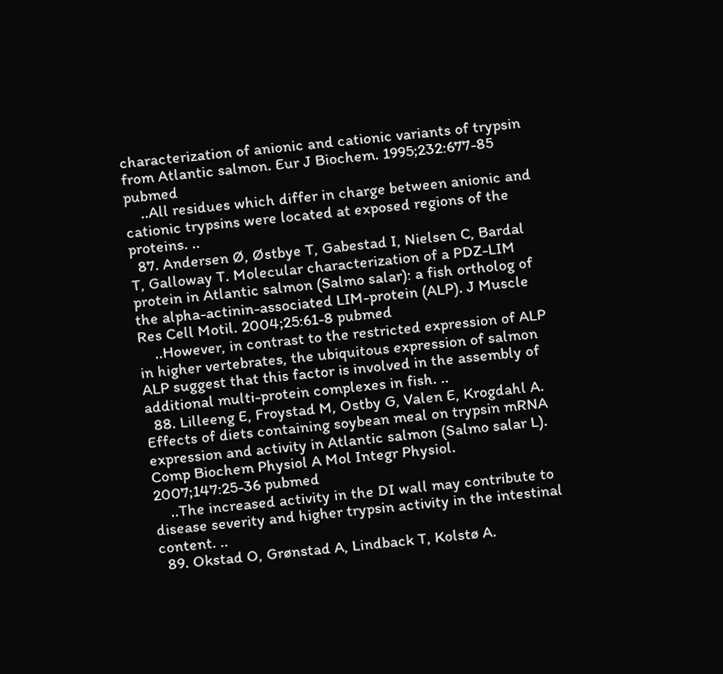characterization of anionic and cationic variants of trypsin from Atlantic salmon. Eur J Biochem. 1995;232:677-85 pubmed
    ..All residues which differ in charge between anionic and cationic trypsins were located at exposed regions of the proteins. ..
  87. Andersen Ø, Østbye T, Gabestad I, Nielsen C, Bardal T, Galloway T. Molecular characterization of a PDZ-LIM protein in Atlantic salmon (Salmo salar): a fish ortholog of the alpha-actinin-associated LIM-protein (ALP). J Muscle Res Cell Motil. 2004;25:61-8 pubmed
    ..However, in contrast to the restricted expression of ALP in higher vertebrates, the ubiquitous expression of salmon ALP suggest that this factor is involved in the assembly of additional multi-protein complexes in fish. ..
  88. Lilleeng E, Froystad M, Ostby G, Valen E, Krogdahl A. Effects of diets containing soybean meal on trypsin mRNA expression and activity in Atlantic salmon (Salmo salar L). Comp Biochem Physiol A Mol Integr Physiol. 2007;147:25-36 pubmed
    ..The increased activity in the DI wall may contribute to disease severity and higher trypsin activity in the intestinal content. ..
  89. Okstad O, Grønstad A, Lindback T, Kolstø A.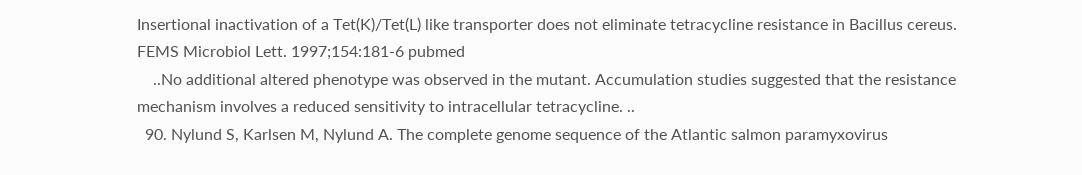Insertional inactivation of a Tet(K)/Tet(L) like transporter does not eliminate tetracycline resistance in Bacillus cereus. FEMS Microbiol Lett. 1997;154:181-6 pubmed
    ..No additional altered phenotype was observed in the mutant. Accumulation studies suggested that the resistance mechanism involves a reduced sensitivity to intracellular tetracycline. ..
  90. Nylund S, Karlsen M, Nylund A. The complete genome sequence of the Atlantic salmon paramyxovirus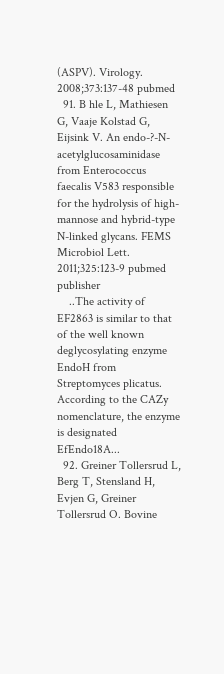(ASPV). Virology. 2008;373:137-48 pubmed
  91. B hle L, Mathiesen G, Vaaje Kolstad G, Eijsink V. An endo-?-N-acetylglucosaminidase from Enterococcus faecalis V583 responsible for the hydrolysis of high-mannose and hybrid-type N-linked glycans. FEMS Microbiol Lett. 2011;325:123-9 pubmed publisher
    ..The activity of EF2863 is similar to that of the well known deglycosylating enzyme EndoH from Streptomyces plicatus. According to the CAZy nomenclature, the enzyme is designated EfEndo18A...
  92. Greiner Tollersrud L, Berg T, Stensland H, Evjen G, Greiner Tollersrud O. Bovine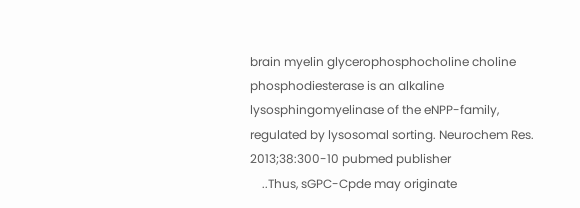brain myelin glycerophosphocholine choline phosphodiesterase is an alkaline lysosphingomyelinase of the eNPP-family, regulated by lysosomal sorting. Neurochem Res. 2013;38:300-10 pubmed publisher
    ..Thus, sGPC-Cpde may originate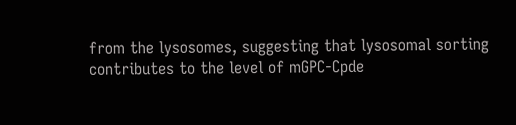from the lysosomes, suggesting that lysosomal sorting contributes to the level of mGPC-Cpde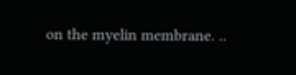on the myelin membrane. ..